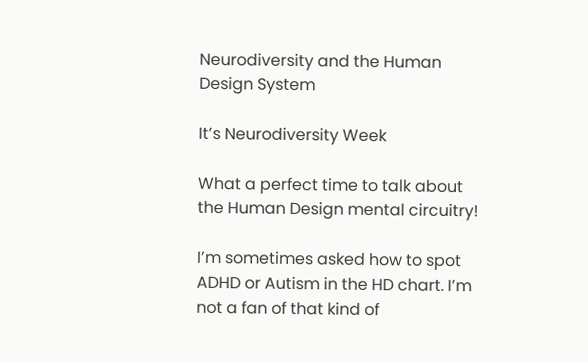Neurodiversity and the Human Design System

It’s Neurodiversity Week

What a perfect time to talk about the Human Design mental circuitry!

I’m sometimes asked how to spot ADHD or Autism in the HD chart. I’m not a fan of that kind of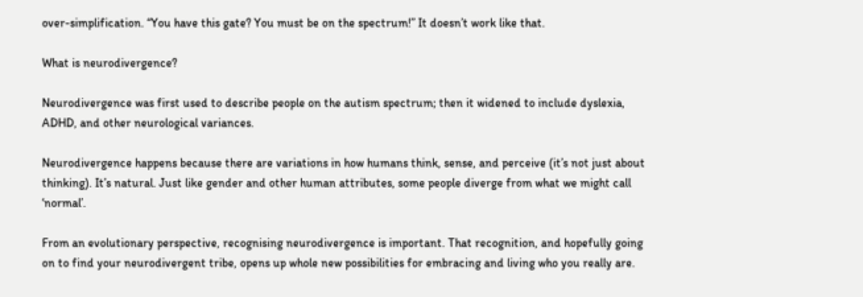over-simplification. “You have this gate? You must be on the spectrum!” It doesn’t work like that.

What is neurodivergence?

Neurodivergence was first used to describe people on the autism spectrum; then it widened to include dyslexia, ADHD, and other neurological variances.

Neurodivergence happens because there are variations in how humans think, sense, and perceive (it’s not just about thinking). It’s natural. Just like gender and other human attributes, some people diverge from what we might call ‘normal’.

From an evolutionary perspective, recognising neurodivergence is important. That recognition, and hopefully going on to find your neurodivergent tribe, opens up whole new possibilities for embracing and living who you really are.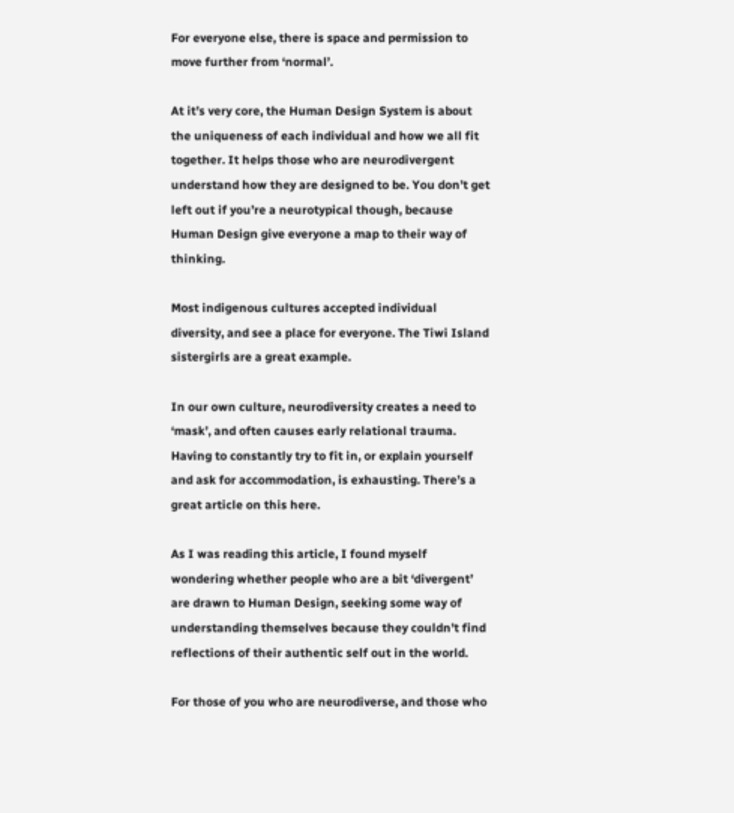For everyone else, there is space and permission to move further from ‘normal’.

At it’s very core, the Human Design System is about the uniqueness of each individual and how we all fit together. It helps those who are neurodivergent understand how they are designed to be. You don’t get left out if you’re a neurotypical though, because Human Design give everyone a map to their way of thinking.

Most indigenous cultures accepted individual diversity, and see a place for everyone. The Tiwi Island sistergirls are a great example.

In our own culture, neurodiversity creates a need to ‘mask’, and often causes early relational trauma. Having to constantly try to fit in, or explain yourself and ask for accommodation, is exhausting. There’s a great article on this here.

As I was reading this article, I found myself wondering whether people who are a bit ‘divergent’ are drawn to Human Design, seeking some way of understanding themselves because they couldn’t find reflections of their authentic self out in the world.

For those of you who are neurodiverse, and those who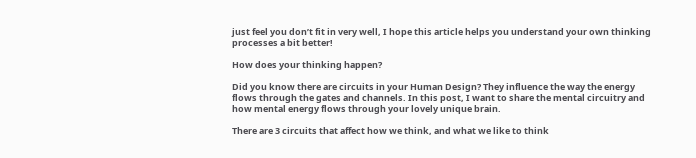just feel you don’t fit in very well, I hope this article helps you understand your own thinking processes a bit better!

How does your thinking happen?

Did you know there are circuits in your Human Design? They influence the way the energy flows through the gates and channels. In this post, I want to share the mental circuitry and how mental energy flows through your lovely unique brain.

There are 3 circuits that affect how we think, and what we like to think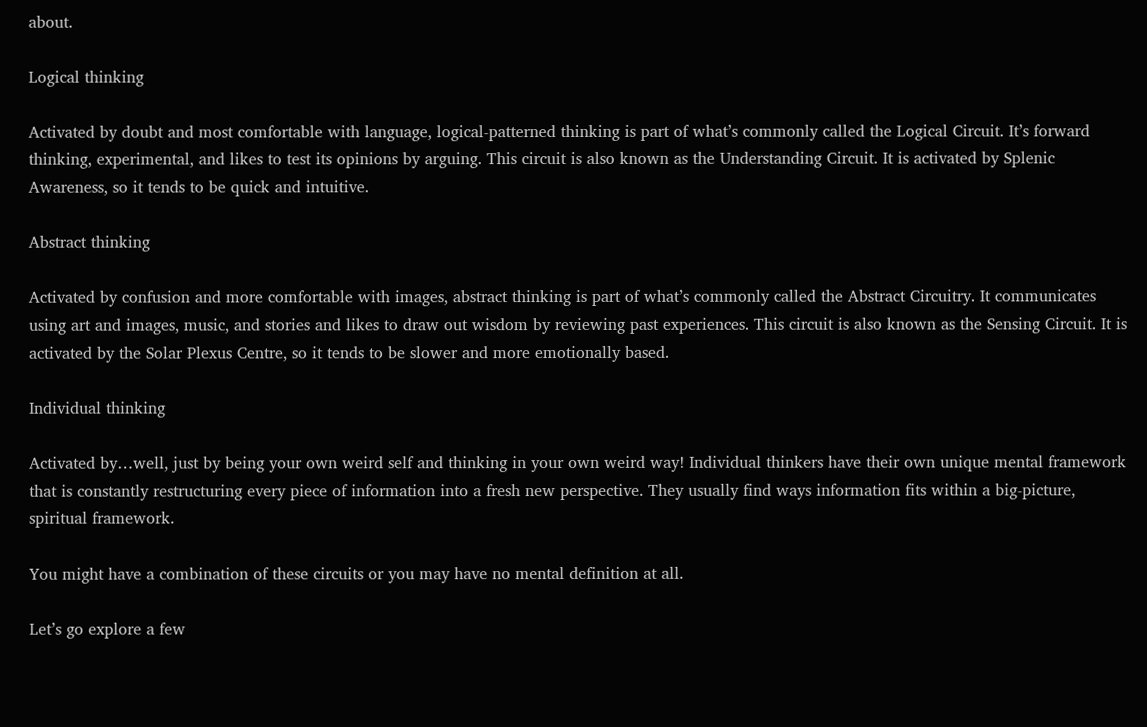about.

Logical thinking

Activated by doubt and most comfortable with language, logical-patterned thinking is part of what’s commonly called the Logical Circuit. It’s forward thinking, experimental, and likes to test its opinions by arguing. This circuit is also known as the Understanding Circuit. It is activated by Splenic Awareness, so it tends to be quick and intuitive.

Abstract thinking

Activated by confusion and more comfortable with images, abstract thinking is part of what’s commonly called the Abstract Circuitry. It communicates using art and images, music, and stories and likes to draw out wisdom by reviewing past experiences. This circuit is also known as the Sensing Circuit. It is activated by the Solar Plexus Centre, so it tends to be slower and more emotionally based.

Individual thinking

Activated by…well, just by being your own weird self and thinking in your own weird way! Individual thinkers have their own unique mental framework that is constantly restructuring every piece of information into a fresh new perspective. They usually find ways information fits within a big-picture, spiritual framework.

You might have a combination of these circuits or you may have no mental definition at all.

Let’s go explore a few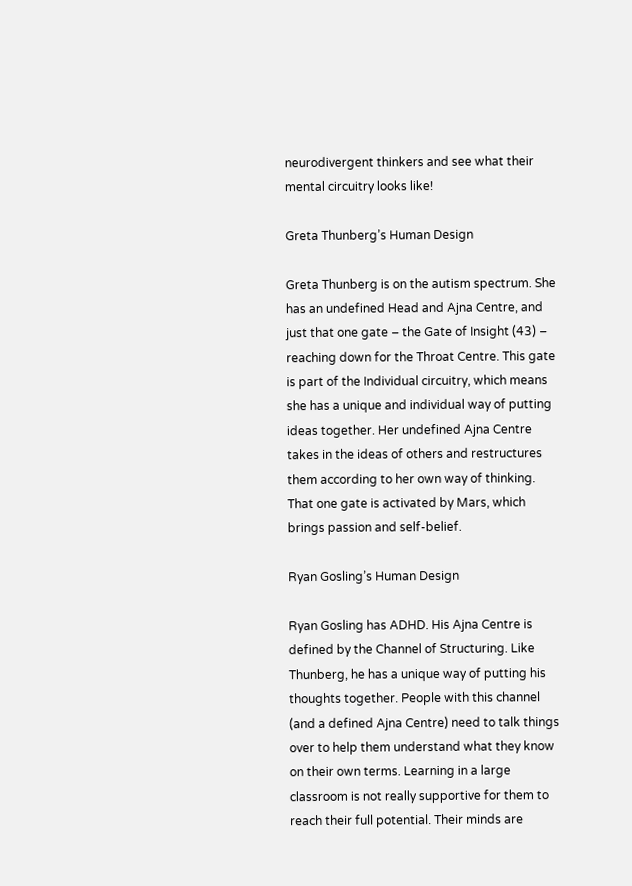neurodivergent thinkers and see what their mental circuitry looks like!

Greta Thunberg’s Human Design

Greta Thunberg is on the autism spectrum. She has an undefined Head and Ajna Centre, and just that one gate – the Gate of Insight (43) – reaching down for the Throat Centre. This gate is part of the Individual circuitry, which means she has a unique and individual way of putting ideas together. Her undefined Ajna Centre takes in the ideas of others and restructures them according to her own way of thinking. That one gate is activated by Mars, which brings passion and self-belief.

Ryan Gosling’s Human Design

Ryan Gosling has ADHD. His Ajna Centre is defined by the Channel of Structuring. Like Thunberg, he has a unique way of putting his thoughts together. People with this channel (and a defined Ajna Centre) need to talk things over to help them understand what they know on their own terms. Learning in a large classroom is not really supportive for them to reach their full potential. Their minds are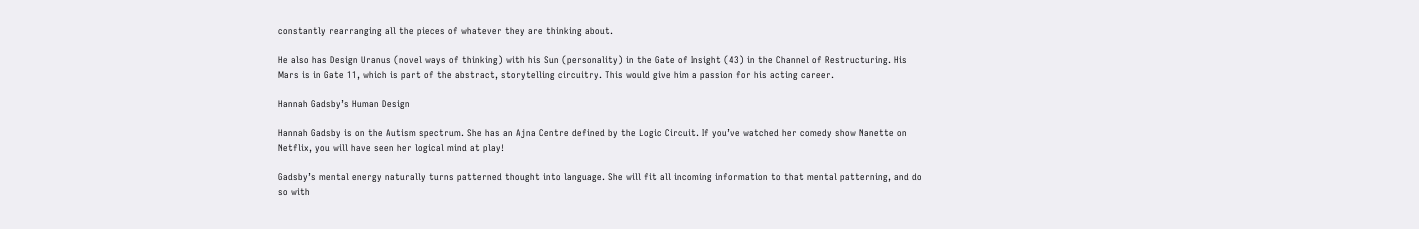constantly rearranging all the pieces of whatever they are thinking about.

He also has Design Uranus (novel ways of thinking) with his Sun (personality) in the Gate of Insight (43) in the Channel of Restructuring. His Mars is in Gate 11, which is part of the abstract, storytelling circuitry. This would give him a passion for his acting career.

Hannah Gadsby’s Human Design

Hannah Gadsby is on the Autism spectrum. She has an Ajna Centre defined by the Logic Circuit. If you’ve watched her comedy show Nanette on Netflix, you will have seen her logical mind at play!

Gadsby’s mental energy naturally turns patterned thought into language. She will fit all incoming information to that mental patterning, and do so with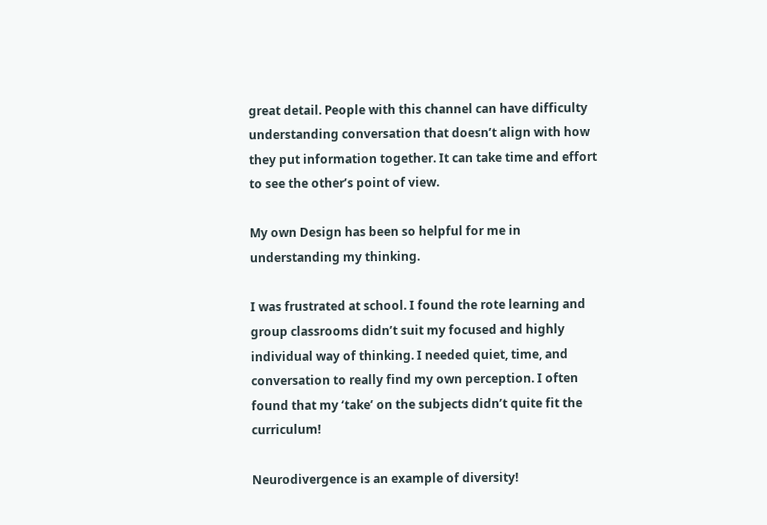great detail. People with this channel can have difficulty understanding conversation that doesn’t align with how they put information together. It can take time and effort to see the other’s point of view.

My own Design has been so helpful for me in understanding my thinking.

I was frustrated at school. I found the rote learning and group classrooms didn’t suit my focused and highly individual way of thinking. I needed quiet, time, and conversation to really find my own perception. I often found that my ‘take’ on the subjects didn’t quite fit the curriculum!

Neurodivergence is an example of diversity!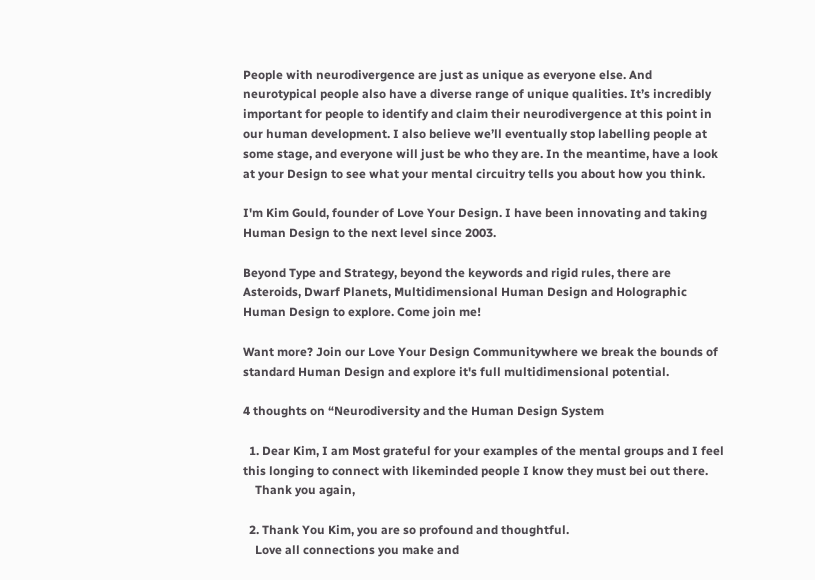People with neurodivergence are just as unique as everyone else. And neurotypical people also have a diverse range of unique qualities. It’s incredibly important for people to identify and claim their neurodivergence at this point in our human development. I also believe we’ll eventually stop labelling people at some stage, and everyone will just be who they are. In the meantime, have a look at your Design to see what your mental circuitry tells you about how you think.

I'm Kim Gould, founder of Love Your Design. I have been innovating and taking Human Design to the next level since 2003.

Beyond Type and Strategy, beyond the keywords and rigid rules, there are Asteroids, Dwarf Planets, Multidimensional Human Design and Holographic Human Design to explore. Come join me!

Want more? Join our Love Your Design Communitywhere we break the bounds of standard Human Design and explore it's full multidimensional potential.

4 thoughts on “Neurodiversity and the Human Design System

  1. Dear Kim, I am Most grateful for your examples of the mental groups and I feel this longing to connect with likeminded people I know they must bei out there.
    Thank you again,

  2. Thank You Kim, you are so profound and thoughtful.
    Love all connections you make and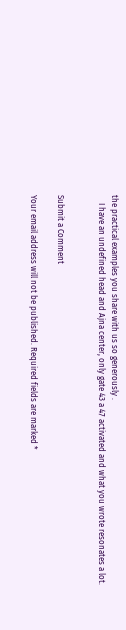the practical examples you share with us so generously .
    I have an undefined head and Ajna center, only gate 43 a 47 activated and what you wrote resonates a lot.


Submit a Comment

Your email address will not be published. Required fields are marked *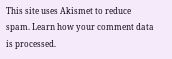This site uses Akismet to reduce spam. Learn how your comment data is processed.